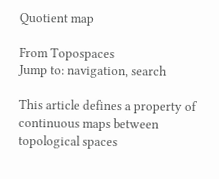Quotient map

From Topospaces
Jump to: navigation, search

This article defines a property of continuous maps between topological spaces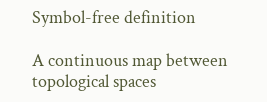Symbol-free definition

A continuous map between topological spaces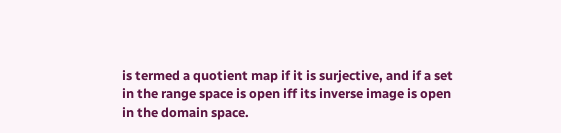is termed a quotient map if it is surjective, and if a set in the range space is open iff its inverse image is open in the domain space.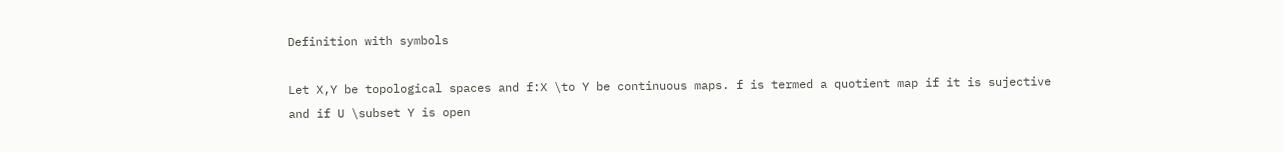Definition with symbols

Let X,Y be topological spaces and f:X \to Y be continuous maps. f is termed a quotient map if it is sujective and if U \subset Y is open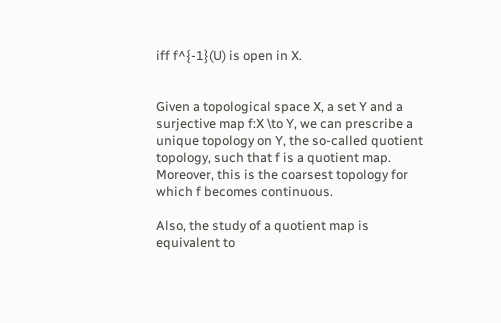iff f^{-1}(U) is open in X.


Given a topological space X, a set Y and a surjective map f:X \to Y, we can prescribe a unique topology on Y, the so-called quotient topology, such that f is a quotient map. Moreover, this is the coarsest topology for which f becomes continuous.

Also, the study of a quotient map is equivalent to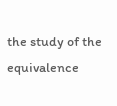the study of the equivalence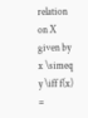relation on X given by x \simeq y \iff f(x) =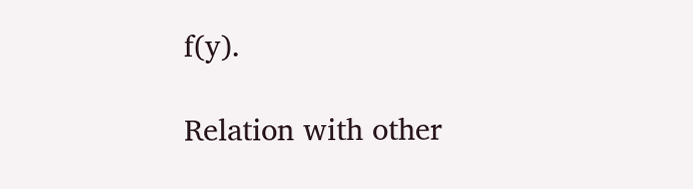f(y).

Relation with other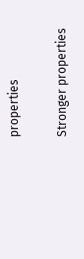properties

Stronger properties